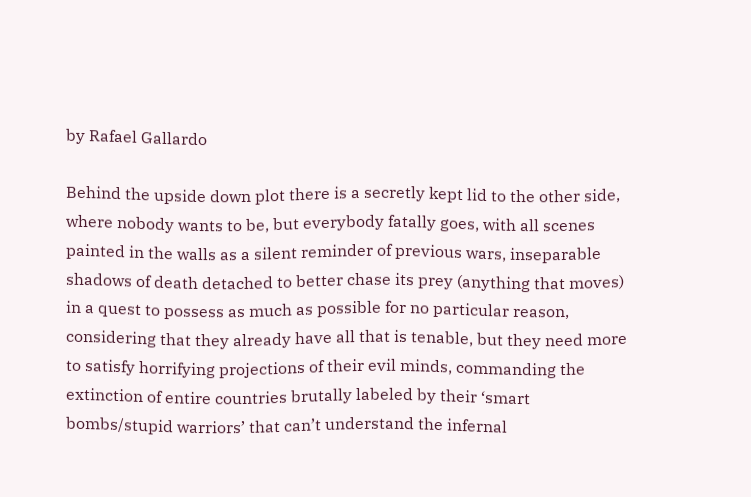by Rafael Gallardo

Behind the upside down plot there is a secretly kept lid to the other side, where nobody wants to be, but everybody fatally goes, with all scenes painted in the walls as a silent reminder of previous wars, inseparable shadows of death detached to better chase its prey (anything that moves) in a quest to possess as much as possible for no particular reason, considering that they already have all that is tenable, but they need more to satisfy horrifying projections of their evil minds, commanding the extinction of entire countries brutally labeled by their ‘smart bombs/stupid warriors’ that can’t understand the infernal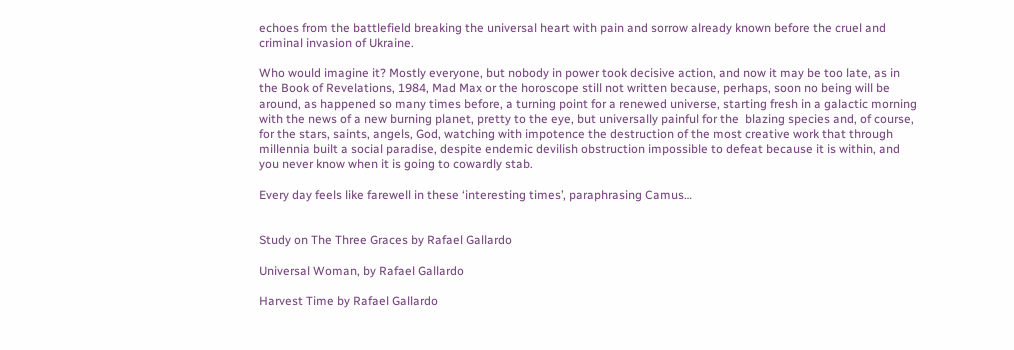echoes from the battlefield breaking the universal heart with pain and sorrow already known before the cruel and criminal invasion of Ukraine.

Who would imagine it? Mostly everyone, but nobody in power took decisive action, and now it may be too late, as in the Book of Revelations, 1984, Mad Max or the horoscope still not written because, perhaps, soon no being will be around, as happened so many times before, a turning point for a renewed universe, starting fresh in a galactic morning with the news of a new burning planet, pretty to the eye, but universally painful for the  blazing species and, of course, for the stars, saints, angels, God, watching with impotence the destruction of the most creative work that through millennia built a social paradise, despite endemic devilish obstruction impossible to defeat because it is within, and you never know when it is going to cowardly stab.

Every day feels like farewell in these ‘interesting times’, paraphrasing Camus…


Study on The Three Graces by Rafael Gallardo

Universal Woman, by Rafael Gallardo

Harvest Time by Rafael Gallardo